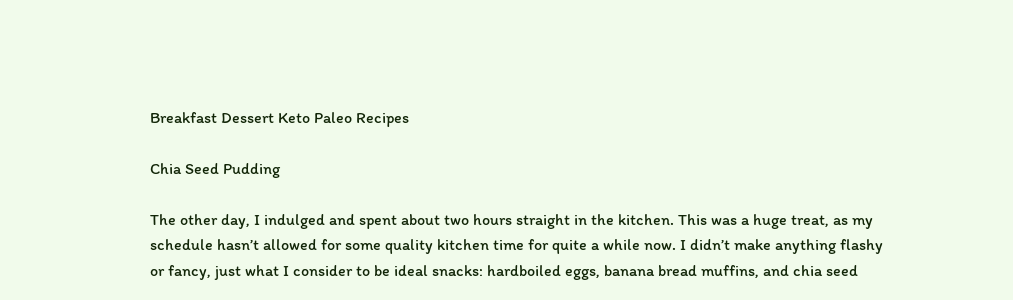Breakfast Dessert Keto Paleo Recipes

Chia Seed Pudding

The other day, I indulged and spent about two hours straight in the kitchen. This was a huge treat, as my schedule hasn’t allowed for some quality kitchen time for quite a while now. I didn’t make anything flashy or fancy, just what I consider to be ideal snacks: hardboiled eggs, banana bread muffins, and chia seed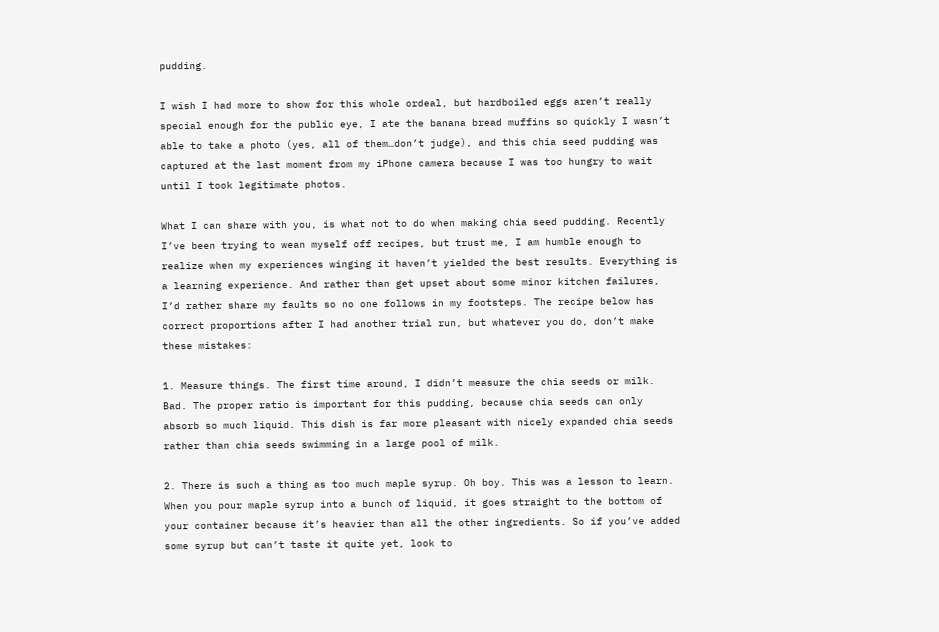pudding.

I wish I had more to show for this whole ordeal, but hardboiled eggs aren’t really special enough for the public eye, I ate the banana bread muffins so quickly I wasn’t able to take a photo (yes, all of them…don’t judge), and this chia seed pudding was captured at the last moment from my iPhone camera because I was too hungry to wait until I took legitimate photos.

What I can share with you, is what not to do when making chia seed pudding. Recently I’ve been trying to wean myself off recipes, but trust me, I am humble enough to realize when my experiences winging it haven’t yielded the best results. Everything is a learning experience. And rather than get upset about some minor kitchen failures, I’d rather share my faults so no one follows in my footsteps. The recipe below has correct proportions after I had another trial run, but whatever you do, don’t make these mistakes:

1. Measure things. The first time around, I didn’t measure the chia seeds or milk. Bad. The proper ratio is important for this pudding, because chia seeds can only absorb so much liquid. This dish is far more pleasant with nicely expanded chia seeds rather than chia seeds swimming in a large pool of milk.

2. There is such a thing as too much maple syrup. Oh boy. This was a lesson to learn. When you pour maple syrup into a bunch of liquid, it goes straight to the bottom of your container because it’s heavier than all the other ingredients. So if you’ve added some syrup but can’t taste it quite yet, look to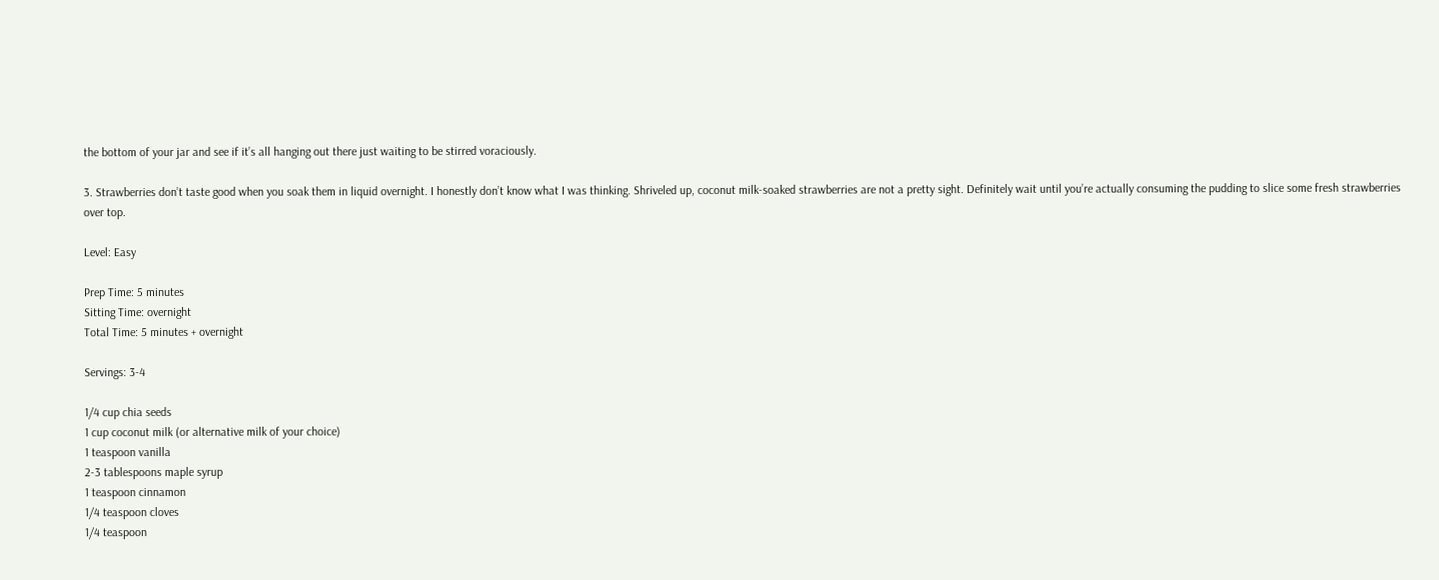the bottom of your jar and see if it’s all hanging out there just waiting to be stirred voraciously.

3. Strawberries don’t taste good when you soak them in liquid overnight. I honestly don’t know what I was thinking. Shriveled up, coconut milk-soaked strawberries are not a pretty sight. Definitely wait until you’re actually consuming the pudding to slice some fresh strawberries over top.

Level: Easy

Prep Time: 5 minutes
Sitting Time: overnight
Total Time: 5 minutes + overnight

Servings: 3-4

1/4 cup chia seeds
1 cup coconut milk (or alternative milk of your choice)
1 teaspoon vanilla
2-3 tablespoons maple syrup
1 teaspoon cinnamon
1/4 teaspoon cloves
1/4 teaspoon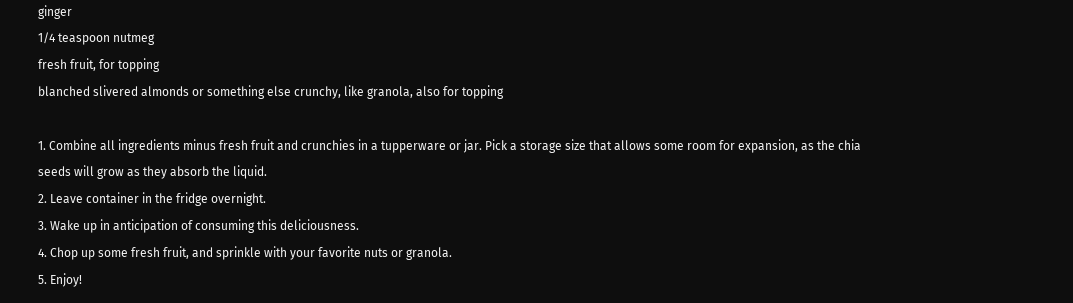ginger
1/4 teaspoon nutmeg
fresh fruit, for topping
blanched slivered almonds or something else crunchy, like granola, also for topping

1. Combine all ingredients minus fresh fruit and crunchies in a tupperware or jar. Pick a storage size that allows some room for expansion, as the chia seeds will grow as they absorb the liquid.
2. Leave container in the fridge overnight.
3. Wake up in anticipation of consuming this deliciousness.
4. Chop up some fresh fruit, and sprinkle with your favorite nuts or granola.
5. Enjoy!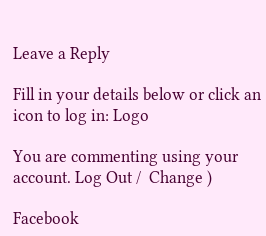Leave a Reply

Fill in your details below or click an icon to log in: Logo

You are commenting using your account. Log Out /  Change )

Facebook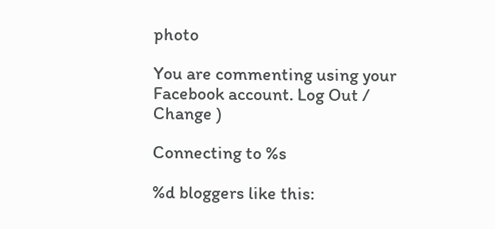photo

You are commenting using your Facebook account. Log Out /  Change )

Connecting to %s

%d bloggers like this: